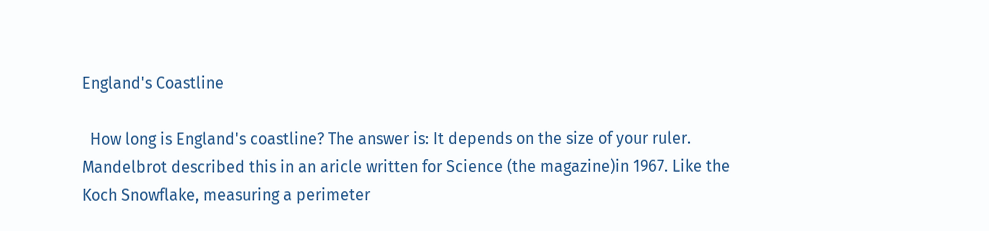England's Coastline

  How long is England's coastline? The answer is: It depends on the size of your ruler. Mandelbrot described this in an aricle written for Science (the magazine)in 1967. Like the Koch Snowflake, measuring a perimeter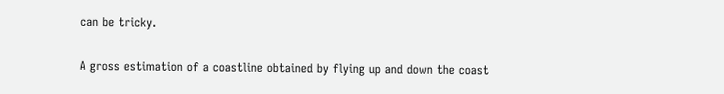can be tricky.

A gross estimation of a coastline obtained by flying up and down the coast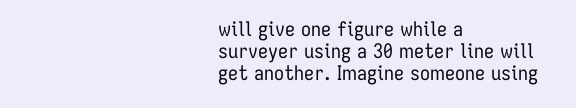will give one figure while a surveyer using a 30 meter line will get another. Imagine someone using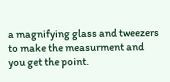a magnifying glass and tweezers to make the measurment and you get the point.